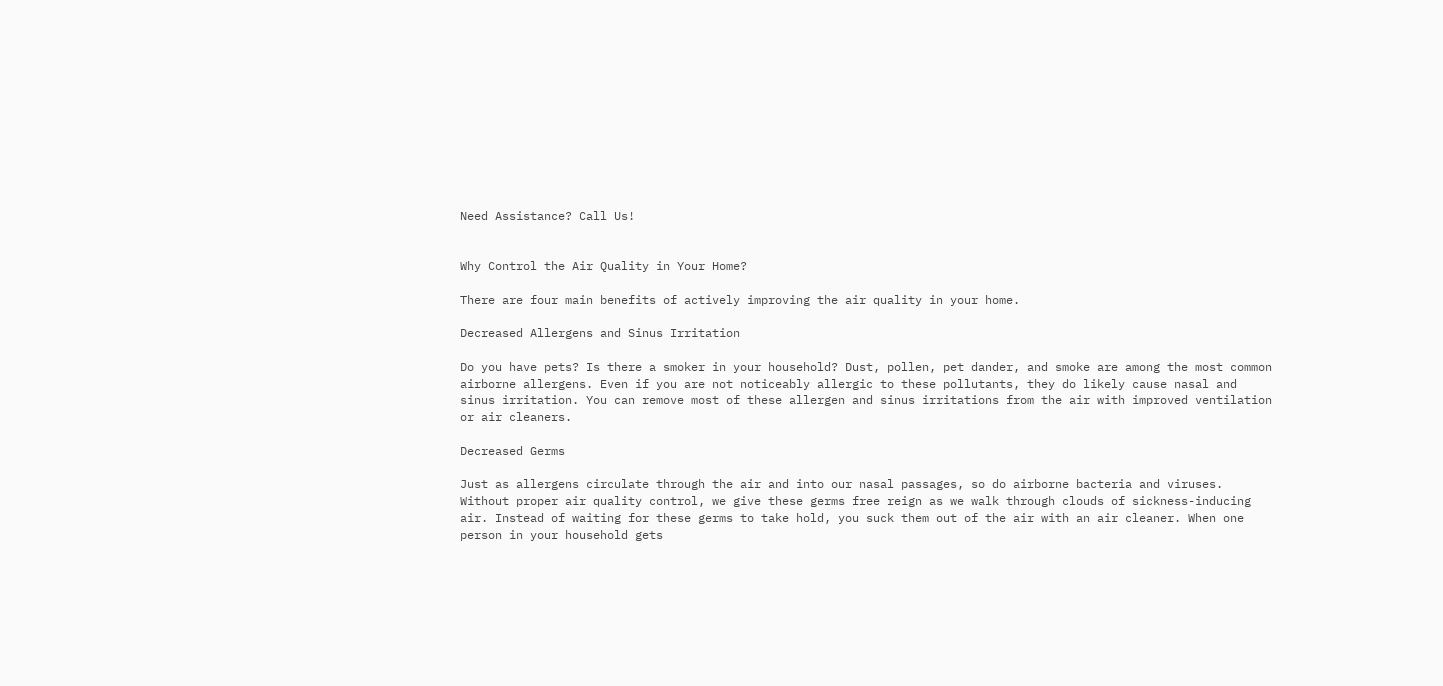Need Assistance? Call Us!


Why Control the Air Quality in Your Home?

There are four main benefits of actively improving the air quality in your home.

Decreased Allergens and Sinus Irritation

Do you have pets? Is there a smoker in your household? Dust, pollen, pet dander, and smoke are among the most common airborne allergens. Even if you are not noticeably allergic to these pollutants, they do likely cause nasal and sinus irritation. You can remove most of these allergen and sinus irritations from the air with improved ventilation or air cleaners.

Decreased Germs

Just as allergens circulate through the air and into our nasal passages, so do airborne bacteria and viruses. Without proper air quality control, we give these germs free reign as we walk through clouds of sickness-inducing air. Instead of waiting for these germs to take hold, you suck them out of the air with an air cleaner. When one person in your household gets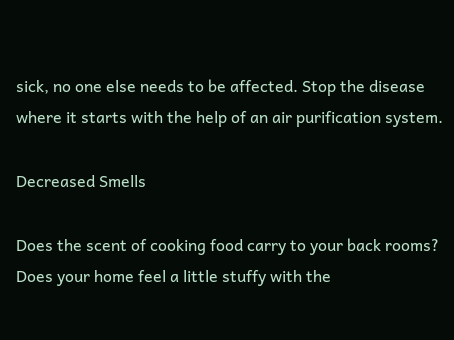sick, no one else needs to be affected. Stop the disease where it starts with the help of an air purification system.

Decreased Smells

Does the scent of cooking food carry to your back rooms? Does your home feel a little stuffy with the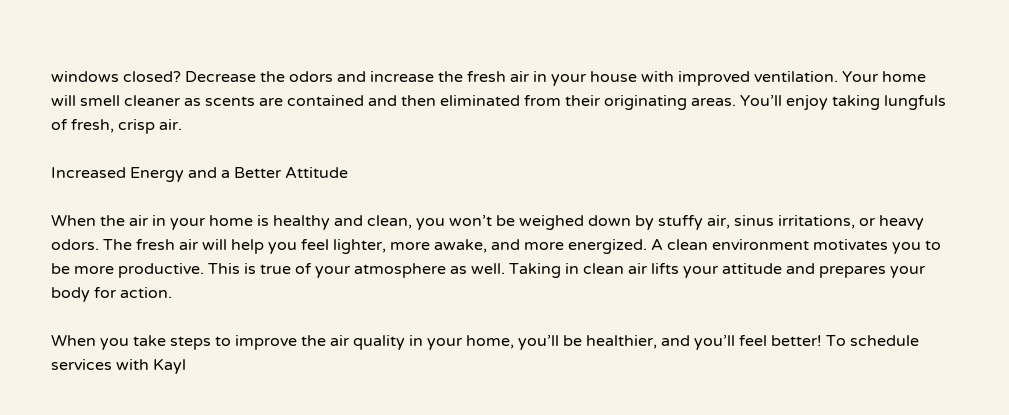windows closed? Decrease the odors and increase the fresh air in your house with improved ventilation. Your home will smell cleaner as scents are contained and then eliminated from their originating areas. You’ll enjoy taking lungfuls of fresh, crisp air.

Increased Energy and a Better Attitude

When the air in your home is healthy and clean, you won’t be weighed down by stuffy air, sinus irritations, or heavy odors. The fresh air will help you feel lighter, more awake, and more energized. A clean environment motivates you to be more productive. This is true of your atmosphere as well. Taking in clean air lifts your attitude and prepares your body for action.

When you take steps to improve the air quality in your home, you’ll be healthier, and you’ll feel better! To schedule services with Kayl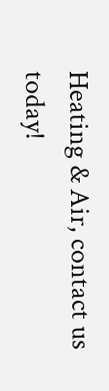Heating & Air, contact us today!